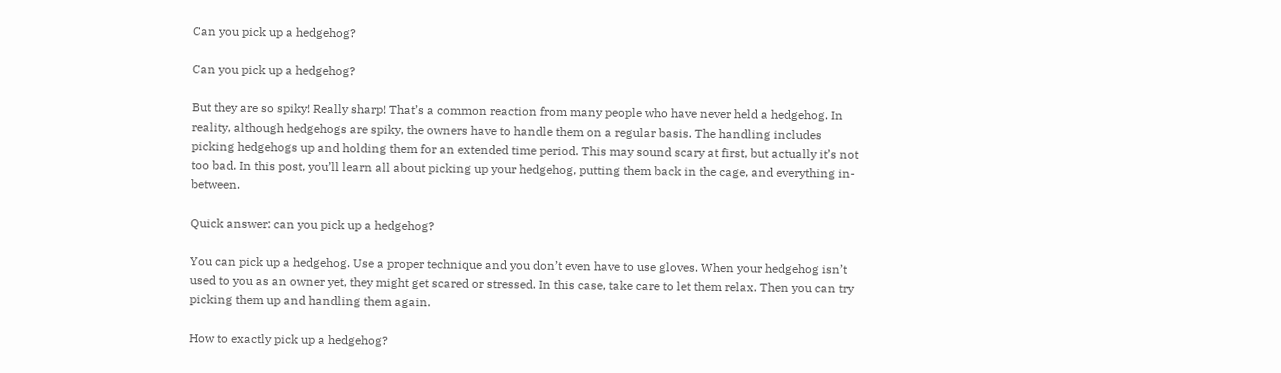Can you pick up a hedgehog?

Can you pick up a hedgehog?

But they are so spiky! Really sharp! That’s a common reaction from many people who have never held a hedgehog. In reality, although hedgehogs are spiky, the owners have to handle them on a regular basis. The handling includes picking hedgehogs up and holding them for an extended time period. This may sound scary at first, but actually it’s not too bad. In this post, you’ll learn all about picking up your hedgehog, putting them back in the cage, and everything in-between.

Quick answer: can you pick up a hedgehog?

You can pick up a hedgehog. Use a proper technique and you don’t even have to use gloves. When your hedgehog isn’t used to you as an owner yet, they might get scared or stressed. In this case, take care to let them relax. Then you can try picking them up and handling them again.

How to exactly pick up a hedgehog?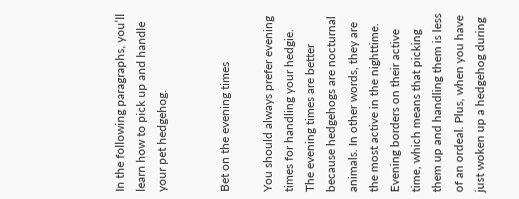In the following paragraphs, you’ll learn how to pick up and handle your pet hedgehog.


Bet on the evening times

You should always prefer evening times for handling your hedgie. The evening times are better because hedgehogs are nocturnal animals. In other words, they are the most active in the nighttime. Evening borders on their active time, which means that picking them up and handling them is less of an ordeal. Plus, when you have just woken up a hedgehog during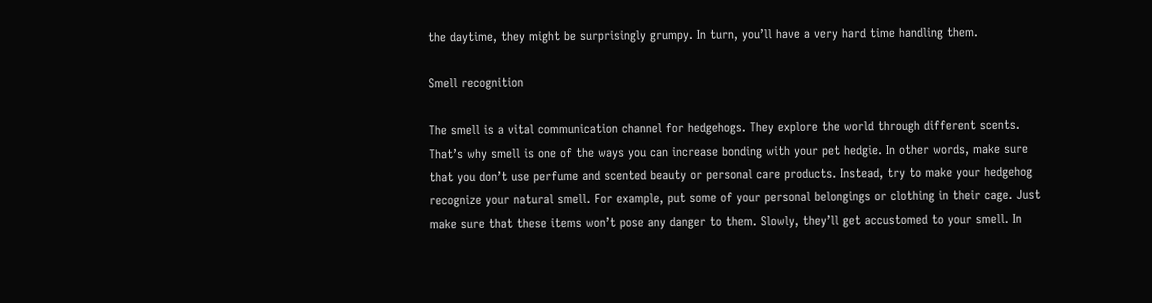the daytime, they might be surprisingly grumpy. In turn, you’ll have a very hard time handling them.

Smell recognition

The smell is a vital communication channel for hedgehogs. They explore the world through different scents. That’s why smell is one of the ways you can increase bonding with your pet hedgie. In other words, make sure that you don’t use perfume and scented beauty or personal care products. Instead, try to make your hedgehog recognize your natural smell. For example, put some of your personal belongings or clothing in their cage. Just make sure that these items won’t pose any danger to them. Slowly, they’ll get accustomed to your smell. In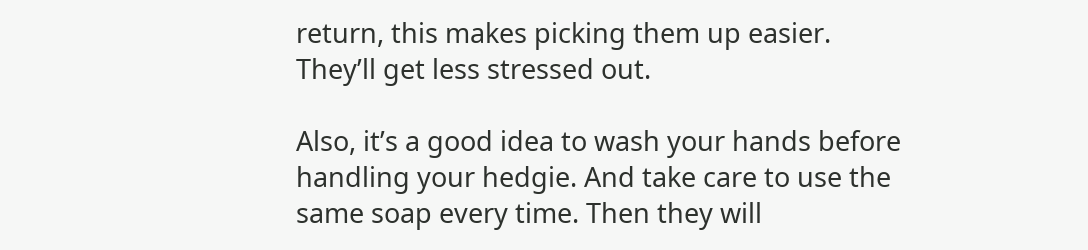return, this makes picking them up easier. They’ll get less stressed out.

Also, it’s a good idea to wash your hands before handling your hedgie. And take care to use the same soap every time. Then they will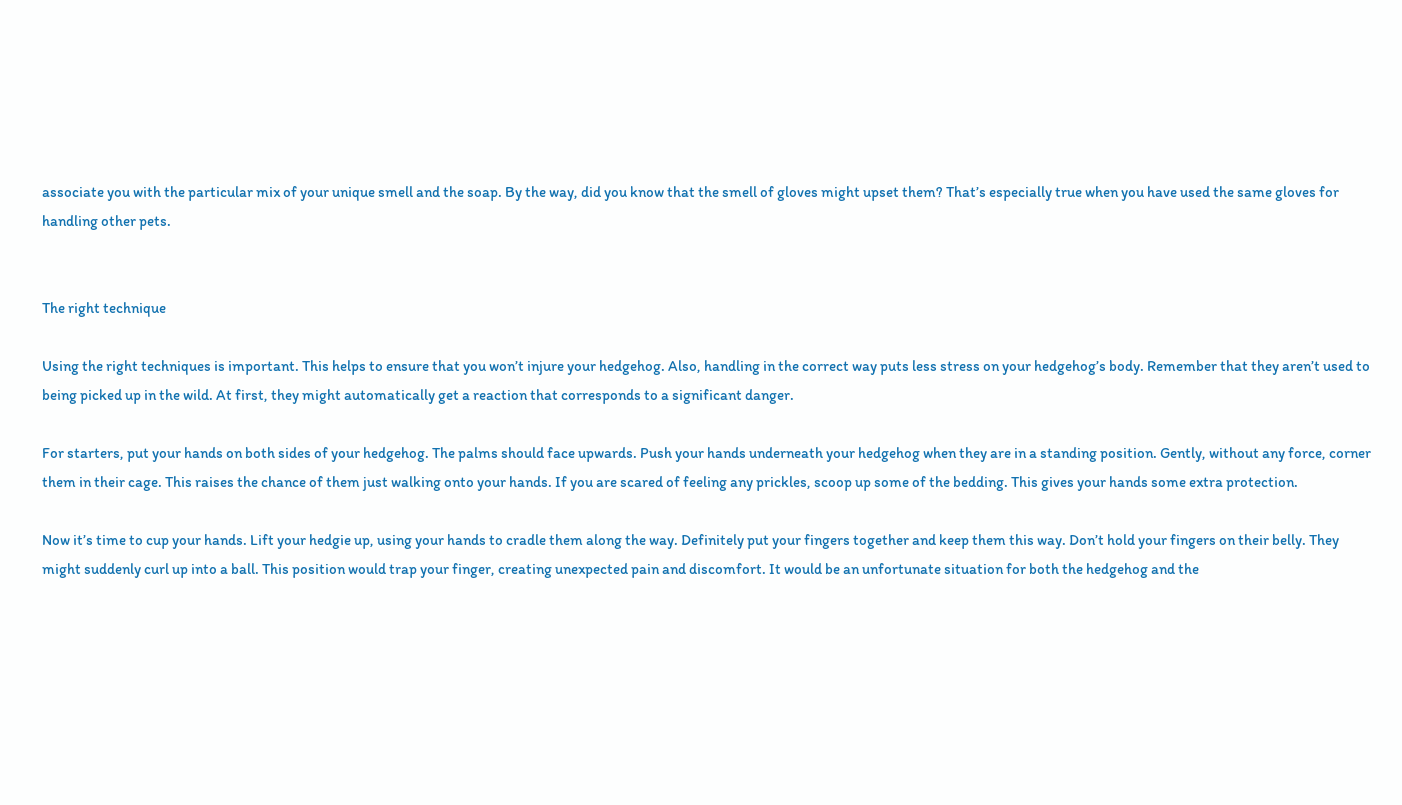associate you with the particular mix of your unique smell and the soap. By the way, did you know that the smell of gloves might upset them? That’s especially true when you have used the same gloves for handling other pets.


The right technique

Using the right techniques is important. This helps to ensure that you won’t injure your hedgehog. Also, handling in the correct way puts less stress on your hedgehog’s body. Remember that they aren’t used to being picked up in the wild. At first, they might automatically get a reaction that corresponds to a significant danger.

For starters, put your hands on both sides of your hedgehog. The palms should face upwards. Push your hands underneath your hedgehog when they are in a standing position. Gently, without any force, corner them in their cage. This raises the chance of them just walking onto your hands. If you are scared of feeling any prickles, scoop up some of the bedding. This gives your hands some extra protection.

Now it’s time to cup your hands. Lift your hedgie up, using your hands to cradle them along the way. Definitely put your fingers together and keep them this way. Don’t hold your fingers on their belly. They might suddenly curl up into a ball. This position would trap your finger, creating unexpected pain and discomfort. It would be an unfortunate situation for both the hedgehog and the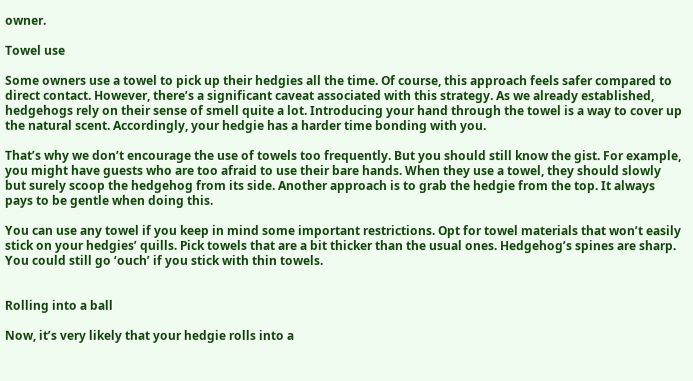owner.

Towel use

Some owners use a towel to pick up their hedgies all the time. Of course, this approach feels safer compared to direct contact. However, there’s a significant caveat associated with this strategy. As we already established, hedgehogs rely on their sense of smell quite a lot. Introducing your hand through the towel is a way to cover up the natural scent. Accordingly, your hedgie has a harder time bonding with you.

That’s why we don’t encourage the use of towels too frequently. But you should still know the gist. For example, you might have guests who are too afraid to use their bare hands. When they use a towel, they should slowly but surely scoop the hedgehog from its side. Another approach is to grab the hedgie from the top. It always pays to be gentle when doing this.

You can use any towel if you keep in mind some important restrictions. Opt for towel materials that won’t easily stick on your hedgies’ quills. Pick towels that are a bit thicker than the usual ones. Hedgehog’s spines are sharp. You could still go ‘ouch’ if you stick with thin towels.


Rolling into a ball

Now, it’s very likely that your hedgie rolls into a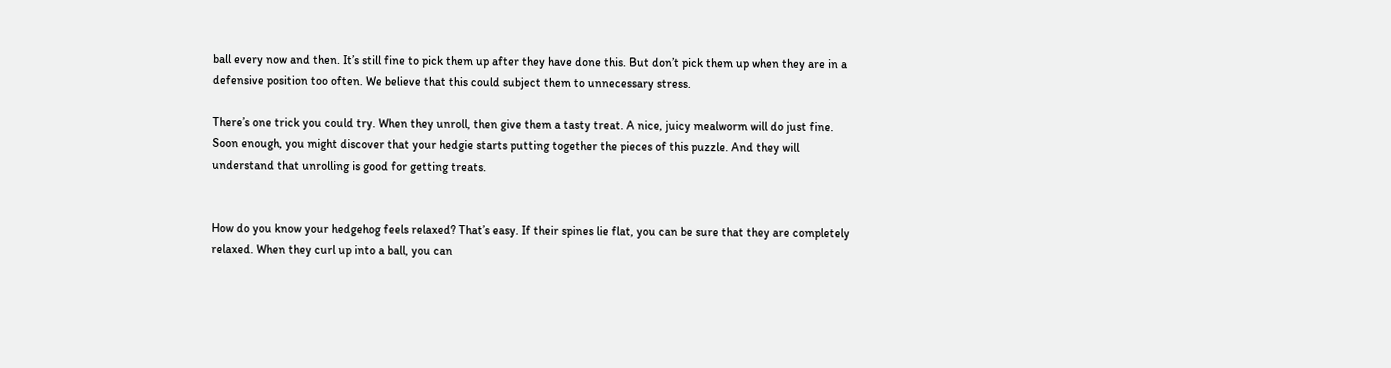ball every now and then. It’s still fine to pick them up after they have done this. But don’t pick them up when they are in a defensive position too often. We believe that this could subject them to unnecessary stress.

There’s one trick you could try. When they unroll, then give them a tasty treat. A nice, juicy mealworm will do just fine. Soon enough, you might discover that your hedgie starts putting together the pieces of this puzzle. And they will understand that unrolling is good for getting treats.


How do you know your hedgehog feels relaxed? That’s easy. If their spines lie flat, you can be sure that they are completely relaxed. When they curl up into a ball, you can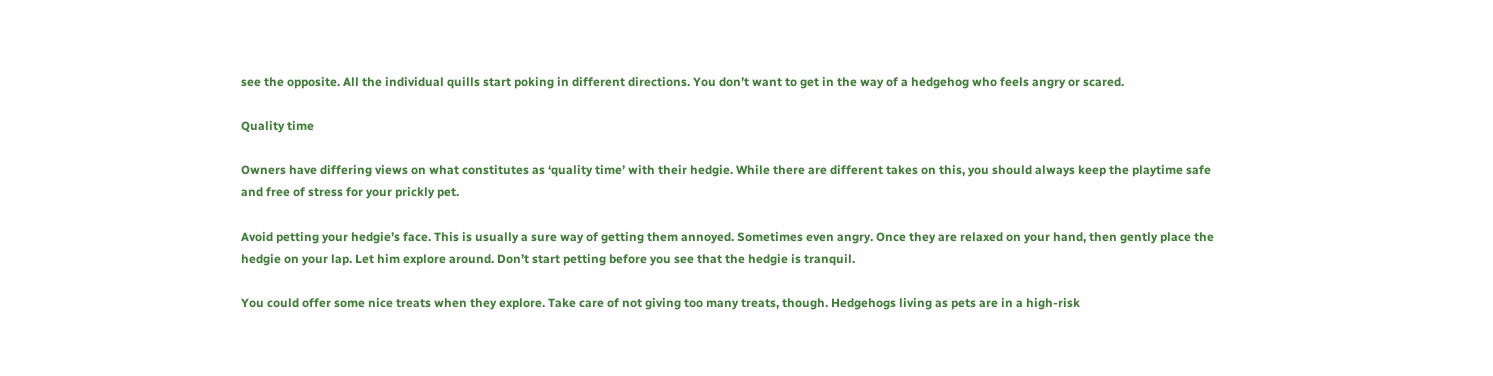see the opposite. All the individual quills start poking in different directions. You don’t want to get in the way of a hedgehog who feels angry or scared.

Quality time

Owners have differing views on what constitutes as ‘quality time’ with their hedgie. While there are different takes on this, you should always keep the playtime safe and free of stress for your prickly pet.

Avoid petting your hedgie’s face. This is usually a sure way of getting them annoyed. Sometimes even angry. Once they are relaxed on your hand, then gently place the hedgie on your lap. Let him explore around. Don’t start petting before you see that the hedgie is tranquil.

You could offer some nice treats when they explore. Take care of not giving too many treats, though. Hedgehogs living as pets are in a high-risk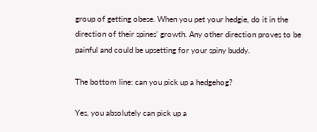group of getting obese. When you pet your hedgie, do it in the direction of their spines’ growth. Any other direction proves to be painful and could be upsetting for your spiny buddy.

The bottom line: can you pick up a hedgehog?

Yes, you absolutely can pick up a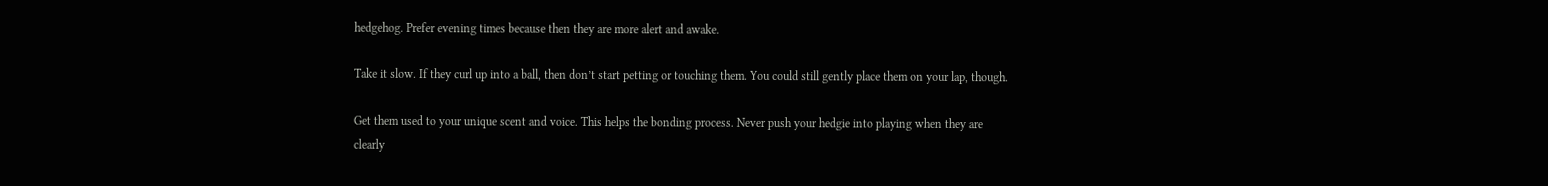hedgehog. Prefer evening times because then they are more alert and awake.

Take it slow. If they curl up into a ball, then don’t start petting or touching them. You could still gently place them on your lap, though.

Get them used to your unique scent and voice. This helps the bonding process. Never push your hedgie into playing when they are clearly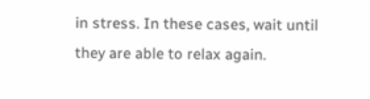in stress. In these cases, wait until they are able to relax again.